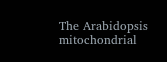The Arabidopsis mitochondrial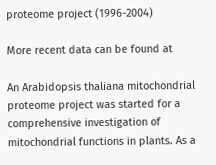proteome project (1996-2004)

More recent data can be found at

An Arabidopsis thaliana mitochondrial proteome project was started for a comprehensive investigation of mitochondrial functions in plants. As a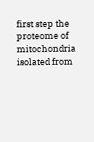first step the proteome of mitochondria isolated from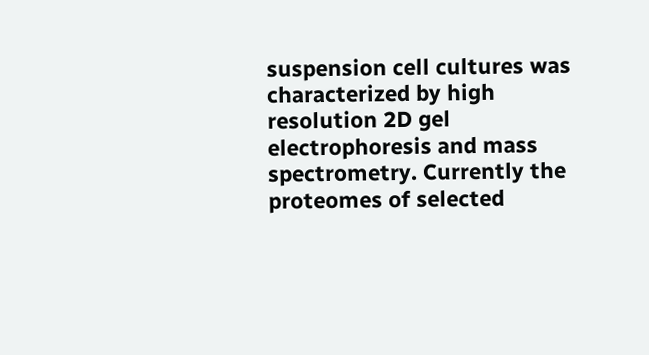suspension cell cultures was characterized by high resolution 2D gel electrophoresis and mass spectrometry. Currently the proteomes of selected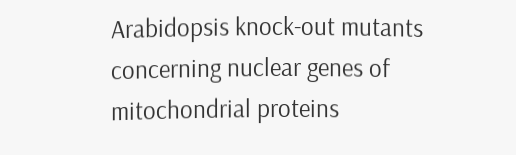Arabidopsis knock-out mutants concerning nuclear genes of mitochondrial proteins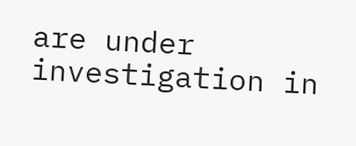are under investigation in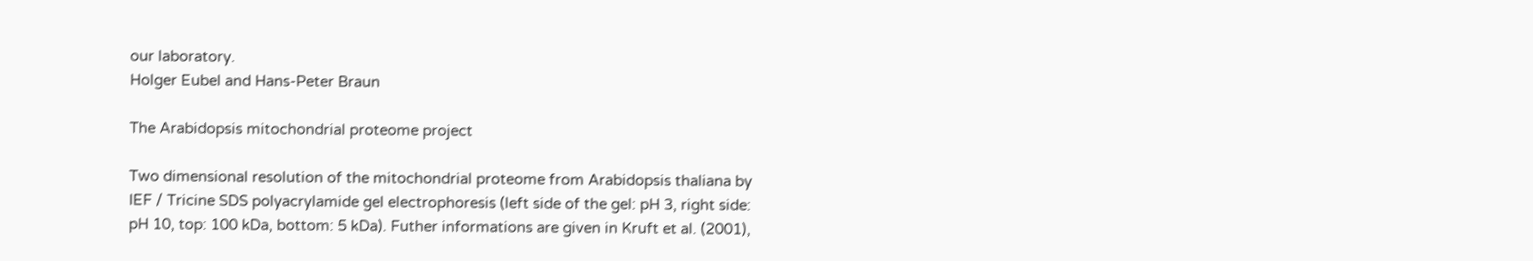our laboratory.
Holger Eubel and Hans-Peter Braun

The Arabidopsis mitochondrial proteome project

Two dimensional resolution of the mitochondrial proteome from Arabidopsis thaliana by IEF / Tricine SDS polyacrylamide gel electrophoresis (left side of the gel: pH 3, right side: pH 10, top: 100 kDa, bottom: 5 kDa). Futher informations are given in Kruft et al. (2001),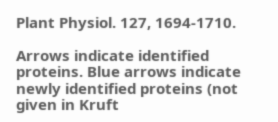Plant Physiol. 127, 1694-1710.

Arrows indicate identified proteins. Blue arrows indicate newly identified proteins (not given in Kruft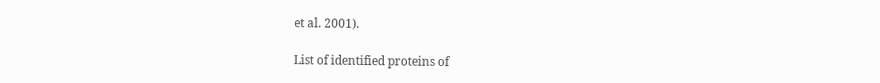et al. 2001).

List of identified proteins of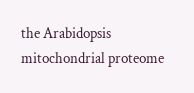the Arabidopsis mitochondrial proteome